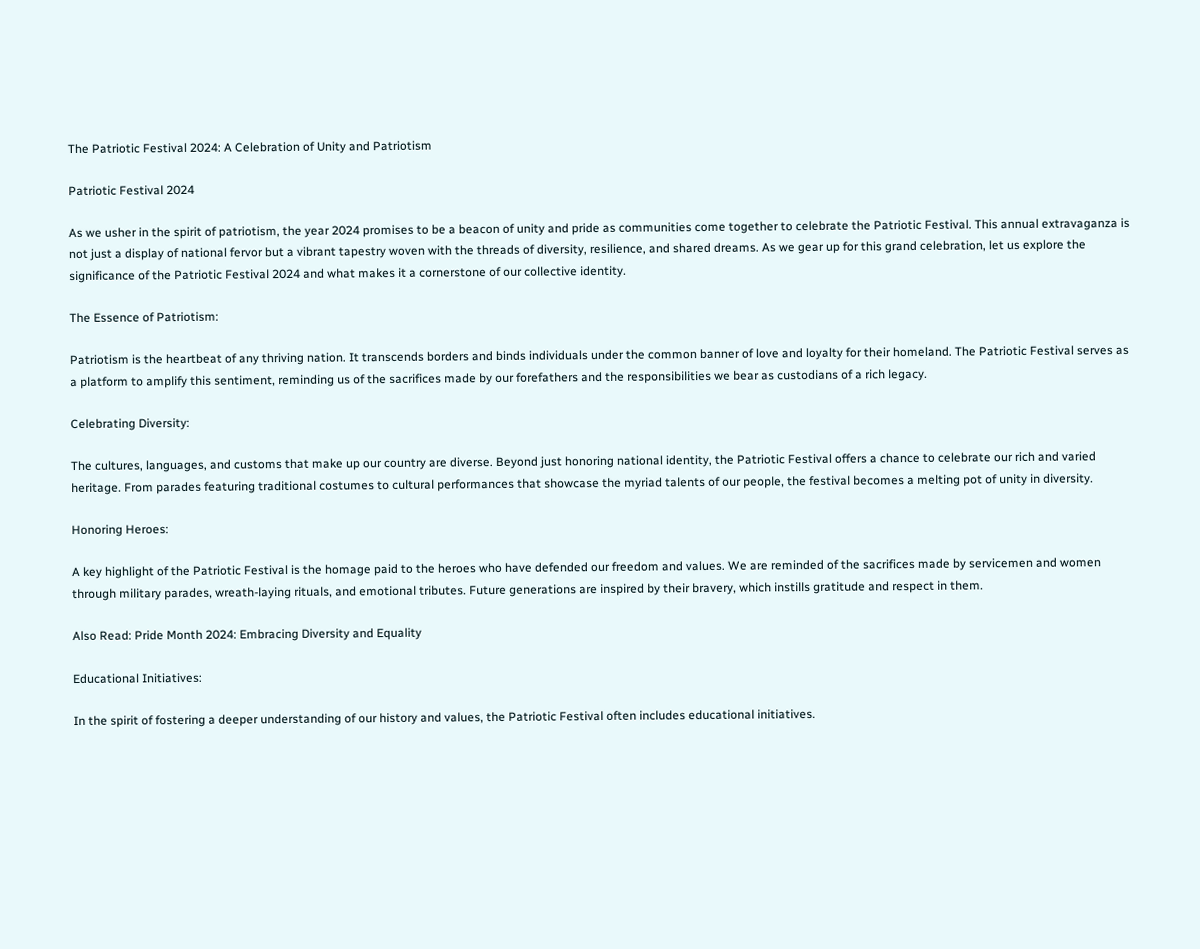The Patriotic Festival 2024: A Celebration of Unity and Patriotism

Patriotic Festival 2024

As we usher in the spirit of patriotism, the year 2024 promises to be a beacon of unity and pride as communities come together to celebrate the Patriotic Festival. This annual extravaganza is not just a display of national fervor but a vibrant tapestry woven with the threads of diversity, resilience, and shared dreams. As we gear up for this grand celebration, let us explore the significance of the Patriotic Festival 2024 and what makes it a cornerstone of our collective identity.

The Essence of Patriotism:

Patriotism is the heartbeat of any thriving nation. It transcends borders and binds individuals under the common banner of love and loyalty for their homeland. The Patriotic Festival serves as a platform to amplify this sentiment, reminding us of the sacrifices made by our forefathers and the responsibilities we bear as custodians of a rich legacy.

Celebrating Diversity:

The cultures, languages, and customs that make up our country are diverse. Beyond just honoring national identity, the Patriotic Festival offers a chance to celebrate our rich and varied heritage. From parades featuring traditional costumes to cultural performances that showcase the myriad talents of our people, the festival becomes a melting pot of unity in diversity.

Honoring Heroes:

A key highlight of the Patriotic Festival is the homage paid to the heroes who have defended our freedom and values. We are reminded of the sacrifices made by servicemen and women through military parades, wreath-laying rituals, and emotional tributes. Future generations are inspired by their bravery, which instills gratitude and respect in them.

Also Read: Pride Month 2024: Embracing Diversity and Equality

Educational Initiatives:

In the spirit of fostering a deeper understanding of our history and values, the Patriotic Festival often includes educational initiatives.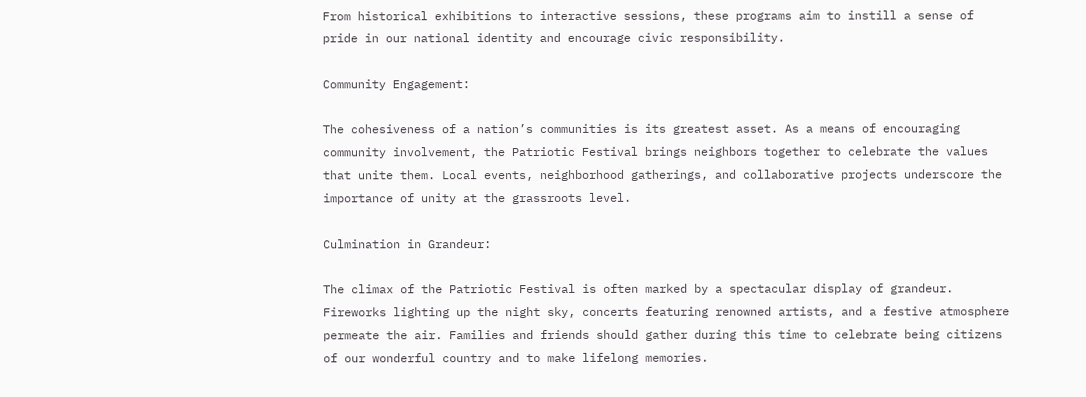From historical exhibitions to interactive sessions, these programs aim to instill a sense of pride in our national identity and encourage civic responsibility.

Community Engagement:

The cohesiveness of a nation’s communities is its greatest asset. As a means of encouraging community involvement, the Patriotic Festival brings neighbors together to celebrate the values that unite them. Local events, neighborhood gatherings, and collaborative projects underscore the importance of unity at the grassroots level.

Culmination in Grandeur:

The climax of the Patriotic Festival is often marked by a spectacular display of grandeur. Fireworks lighting up the night sky, concerts featuring renowned artists, and a festive atmosphere permeate the air. Families and friends should gather during this time to celebrate being citizens of our wonderful country and to make lifelong memories.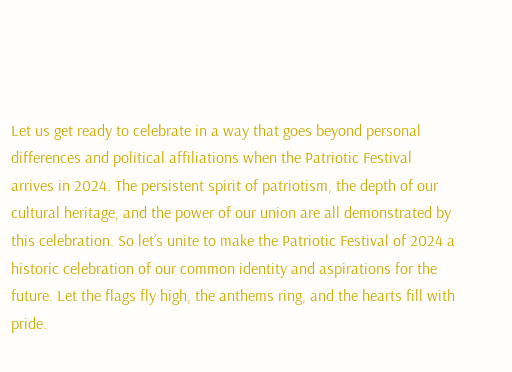Let us get ready to celebrate in a way that goes beyond personal differences and political affiliations when the Patriotic Festival arrives in 2024. The persistent spirit of patriotism, the depth of our cultural heritage, and the power of our union are all demonstrated by this celebration. So let’s unite to make the Patriotic Festival of 2024 a historic celebration of our common identity and aspirations for the future. Let the flags fly high, the anthems ring, and the hearts fill with pride.